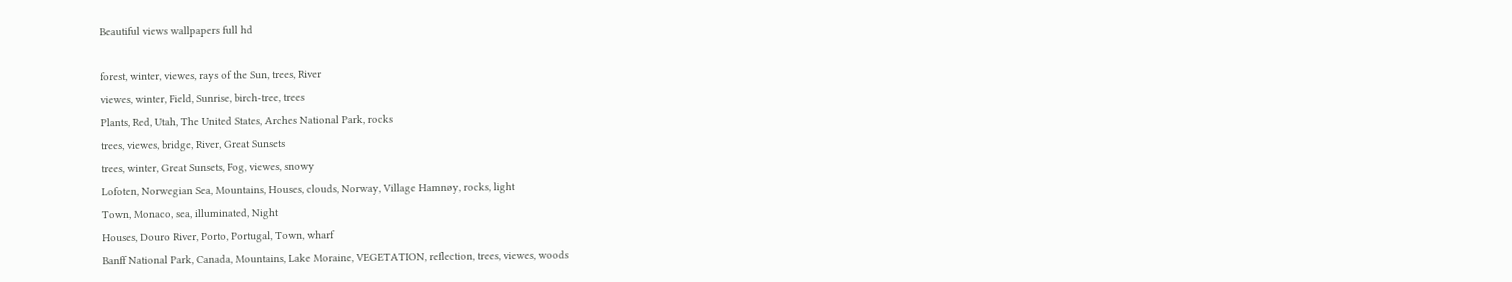Beautiful views wallpapers full hd

forest, winter, viewes, rays of the Sun, trees, River
viewes, winter, Field, Sunrise, birch-tree, trees
Plants, Red, Utah, The United States, Arches National Park, rocks
trees, viewes, bridge, River, Great Sunsets
trees, winter, Great Sunsets, Fog, viewes, snowy
Lofoten, Norwegian Sea, Mountains, Houses, clouds, Norway, Village Hamnøy, rocks, light
Town, Monaco, sea, illuminated, Night
Houses, Douro River, Porto, Portugal, Town, wharf
Banff National Park, Canada, Mountains, Lake Moraine, VEGETATION, reflection, trees, viewes, woods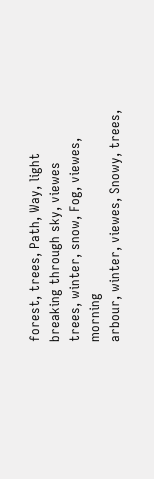forest, trees, Path, Way, light breaking through sky, viewes
trees, winter, snow, Fog, viewes, morning
arbour, winter, viewes, Snowy, trees,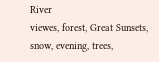River
viewes, forest, Great Sunsets, snow, evening, trees,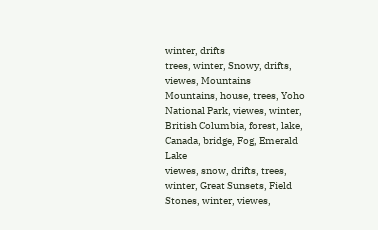winter, drifts
trees, winter, Snowy, drifts, viewes, Mountains
Mountains, house, trees, Yoho National Park, viewes, winter, British Columbia, forest, lake, Canada, bridge, Fog, Emerald Lake
viewes, snow, drifts, trees, winter, Great Sunsets, Field
Stones, winter, viewes,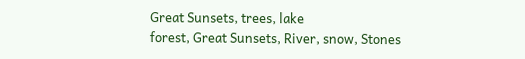Great Sunsets, trees, lake
forest, Great Sunsets, River, snow, Stones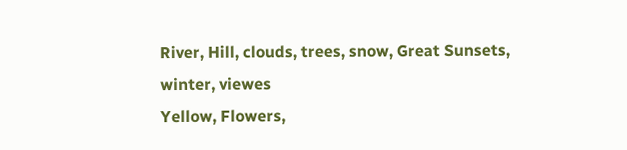River, Hill, clouds, trees, snow, Great Sunsets, winter, viewes
Yellow, Flowers,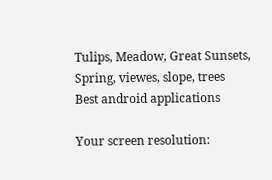Tulips, Meadow, Great Sunsets, Spring, viewes, slope, trees
Best android applications

Your screen resolution: